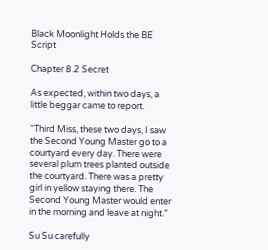Black Moonlight Holds the BE Script

Chapter 8.2 Secret

As expected, within two days, a little beggar came to report.

“Third Miss, these two days, I saw the Second Young Master go to a courtyard every day. There were several plum trees planted outside the courtyard. There was a pretty girl in yellow staying there. The Second Young Master would enter in the morning and leave at night.”

Su Su carefully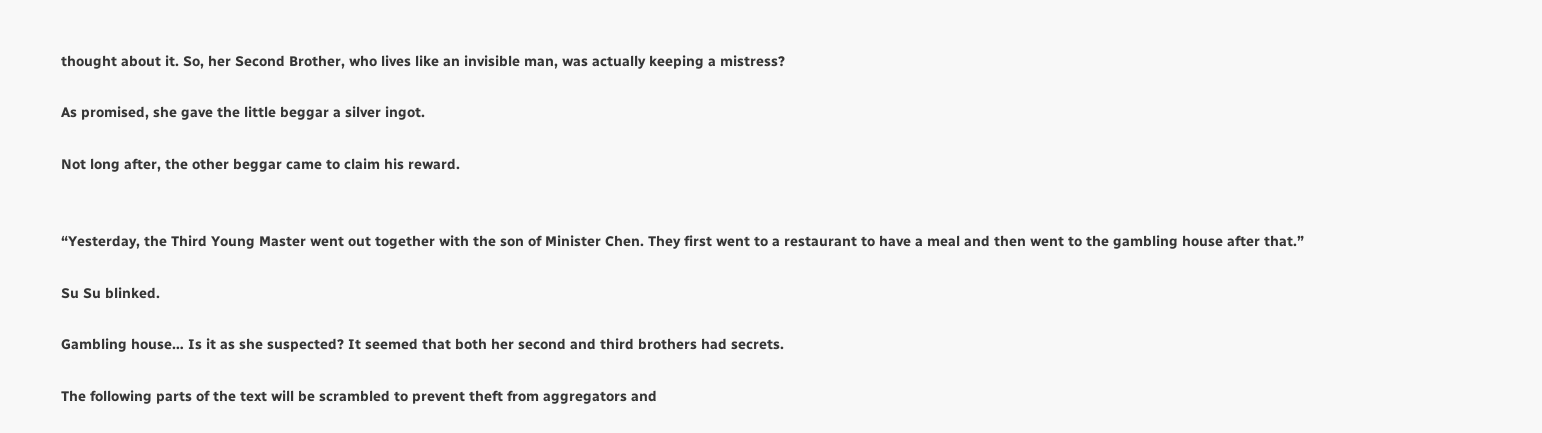thought about it. So, her Second Brother, who lives like an invisible man, was actually keeping a mistress?

As promised, she gave the little beggar a silver ingot.

Not long after, the other beggar came to claim his reward.


“Yesterday, the Third Young Master went out together with the son of Minister Chen. They first went to a restaurant to have a meal and then went to the gambling house after that.”

Su Su blinked.

Gambling house… Is it as she suspected? It seemed that both her second and third brothers had secrets.

The following parts of the text will be scrambled to prevent theft from aggregators and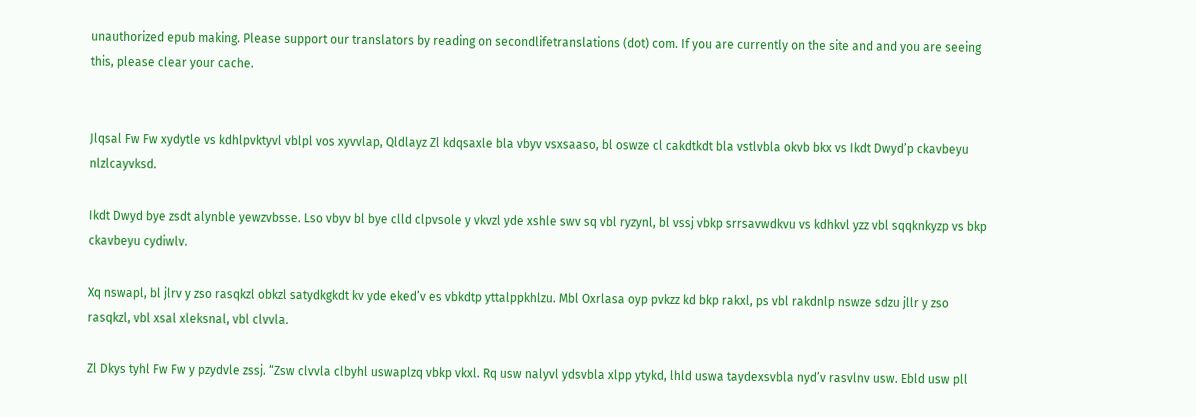unauthorized epub making. Please support our translators by reading on secondlifetranslations (dot) com. If you are currently on the site and and you are seeing this, please clear your cache.


Jlqsal Fw Fw xydytle vs kdhlpvktyvl vblpl vos xyvvlap, Qldlayz Zl kdqsaxle bla vbyv vsxsaaso, bl oswze cl cakdtkdt bla vstlvbla okvb bkx vs Ikdt Dwyd’p ckavbeyu nlzlcayvksd.

Ikdt Dwyd bye zsdt alynble yewzvbsse. Lso vbyv bl bye clld clpvsole y vkvzl yde xshle swv sq vbl ryzynl, bl vssj vbkp srrsavwdkvu vs kdhkvl yzz vbl sqqknkyzp vs bkp ckavbeyu cydiwlv.

Xq nswapl, bl jlrv y zso rasqkzl obkzl satydkgkdt kv yde eked’v es vbkdtp yttalppkhlzu. Mbl Oxrlasa oyp pvkzz kd bkp rakxl, ps vbl rakdnlp nswze sdzu jllr y zso rasqkzl, vbl xsal xleksnal, vbl clvvla.

Zl Dkys tyhl Fw Fw y pzydvle zssj. “Zsw clvvla clbyhl uswaplzq vbkp vkxl. Rq usw nalyvl ydsvbla xlpp ytykd, lhld uswa taydexsvbla nyd’v rasvlnv usw. Ebld usw pll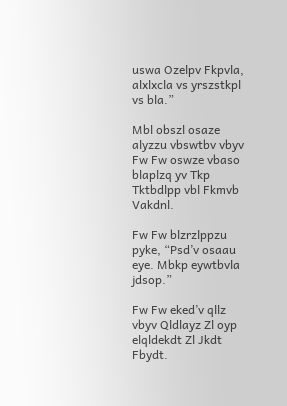uswa Ozelpv Fkpvla, alxlxcla vs yrszstkpl vs bla.”

Mbl obszl osaze alyzzu vbswtbv vbyv Fw Fw oswze vbaso blaplzq yv Tkp Tktbdlpp vbl Fkmvb Vakdnl.

Fw Fw blzrzlppzu pyke, “Psd’v osaau eye. Mbkp eywtbvla jdsop.”

Fw Fw eked’v qllz vbyv Qldlayz Zl oyp elqldekdt Zl Jkdt Fbydt.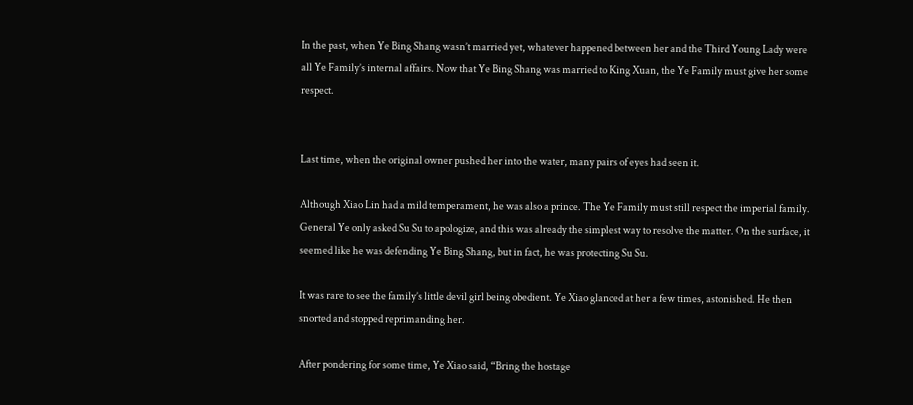In the past, when Ye Bing Shang wasn’t married yet, whatever happened between her and the Third Young Lady were all Ye Family’s internal affairs. Now that Ye Bing Shang was married to King Xuan, the Ye Family must give her some respect.


Last time, when the original owner pushed her into the water, many pairs of eyes had seen it.

Although Xiao Lin had a mild temperament, he was also a prince. The Ye Family must still respect the imperial family. General Ye only asked Su Su to apologize, and this was already the simplest way to resolve the matter. On the surface, it seemed like he was defending Ye Bing Shang, but in fact, he was protecting Su Su.

It was rare to see the family’s little devil girl being obedient. Ye Xiao glanced at her a few times, astonished. He then snorted and stopped reprimanding her.

After pondering for some time, Ye Xiao said, “Bring the hostage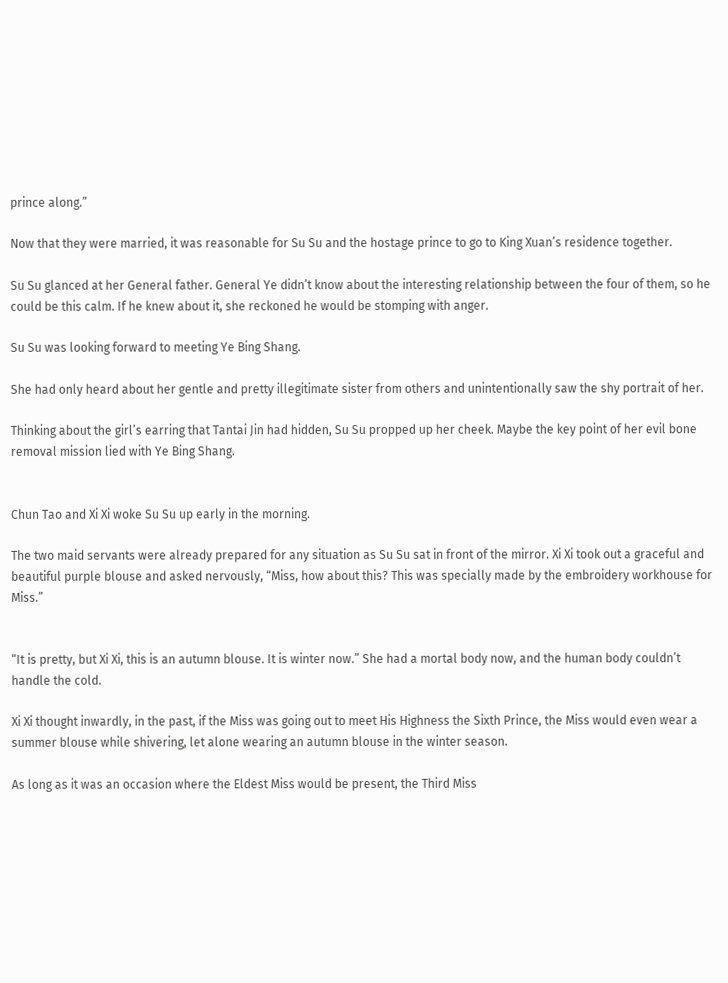prince along.”

Now that they were married, it was reasonable for Su Su and the hostage prince to go to King Xuan’s residence together.

Su Su glanced at her General father. General Ye didn’t know about the interesting relationship between the four of them, so he could be this calm. If he knew about it, she reckoned he would be stomping with anger.

Su Su was looking forward to meeting Ye Bing Shang.

She had only heard about her gentle and pretty illegitimate sister from others and unintentionally saw the shy portrait of her.

Thinking about the girl’s earring that Tantai Jin had hidden, Su Su propped up her cheek. Maybe the key point of her evil bone removal mission lied with Ye Bing Shang.


Chun Tao and Xi Xi woke Su Su up early in the morning.

The two maid servants were already prepared for any situation as Su Su sat in front of the mirror. Xi Xi took out a graceful and beautiful purple blouse and asked nervously, “Miss, how about this? This was specially made by the embroidery workhouse for Miss.”


“It is pretty, but Xi Xi, this is an autumn blouse. It is winter now.” She had a mortal body now, and the human body couldn’t handle the cold.

Xi Xi thought inwardly, in the past, if the Miss was going out to meet His Highness the Sixth Prince, the Miss would even wear a summer blouse while shivering, let alone wearing an autumn blouse in the winter season.

As long as it was an occasion where the Eldest Miss would be present, the Third Miss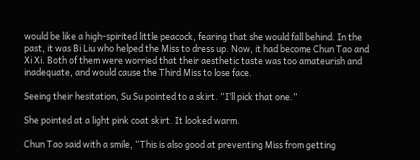would be like a high-spirited little peacock, fearing that she would fall behind. In the past, it was Bi Liu who helped the Miss to dress up. Now, it had become Chun Tao and Xi Xi. Both of them were worried that their aesthetic taste was too amateurish and inadequate, and would cause the Third Miss to lose face.

Seeing their hesitation, Su Su pointed to a skirt. “I’ll pick that one.”

She pointed at a light pink coat skirt. It looked warm.

Chun Tao said with a smile, “This is also good at preventing Miss from getting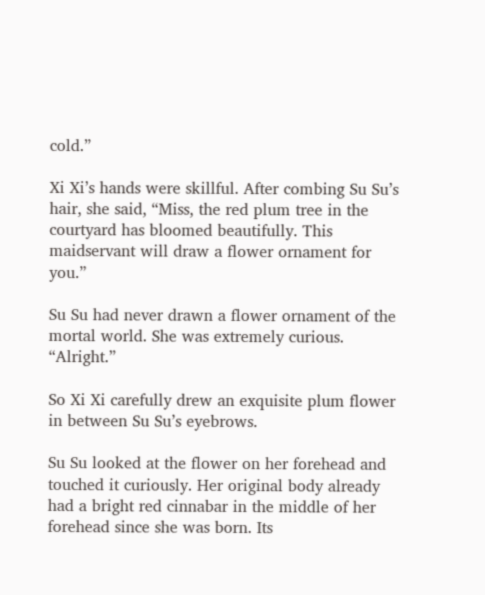cold.”

Xi Xi’s hands were skillful. After combing Su Su’s hair, she said, “Miss, the red plum tree in the courtyard has bloomed beautifully. This maidservant will draw a flower ornament for you.”

Su Su had never drawn a flower ornament of the mortal world. She was extremely curious. “Alright.”

So Xi Xi carefully drew an exquisite plum flower in between Su Su’s eyebrows.

Su Su looked at the flower on her forehead and touched it curiously. Her original body already had a bright red cinnabar in the middle of her forehead since she was born. Its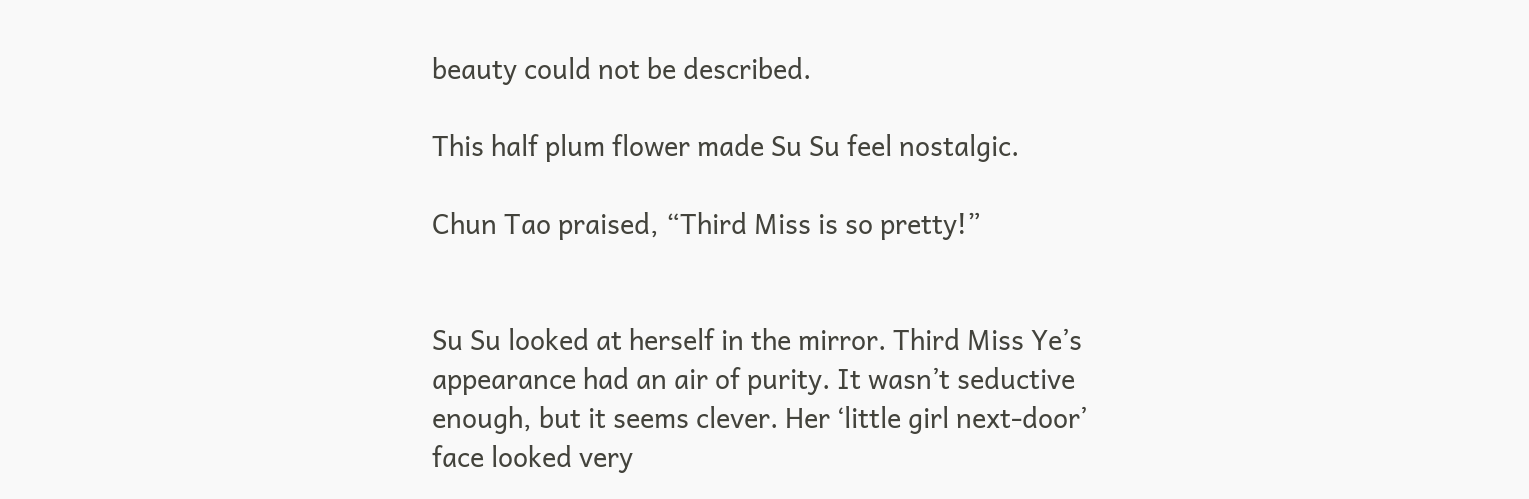beauty could not be described.

This half plum flower made Su Su feel nostalgic.

Chun Tao praised, “Third Miss is so pretty!”


Su Su looked at herself in the mirror. Third Miss Ye’s appearance had an air of purity. It wasn’t seductive enough, but it seems clever. Her ‘little girl next-door’ face looked very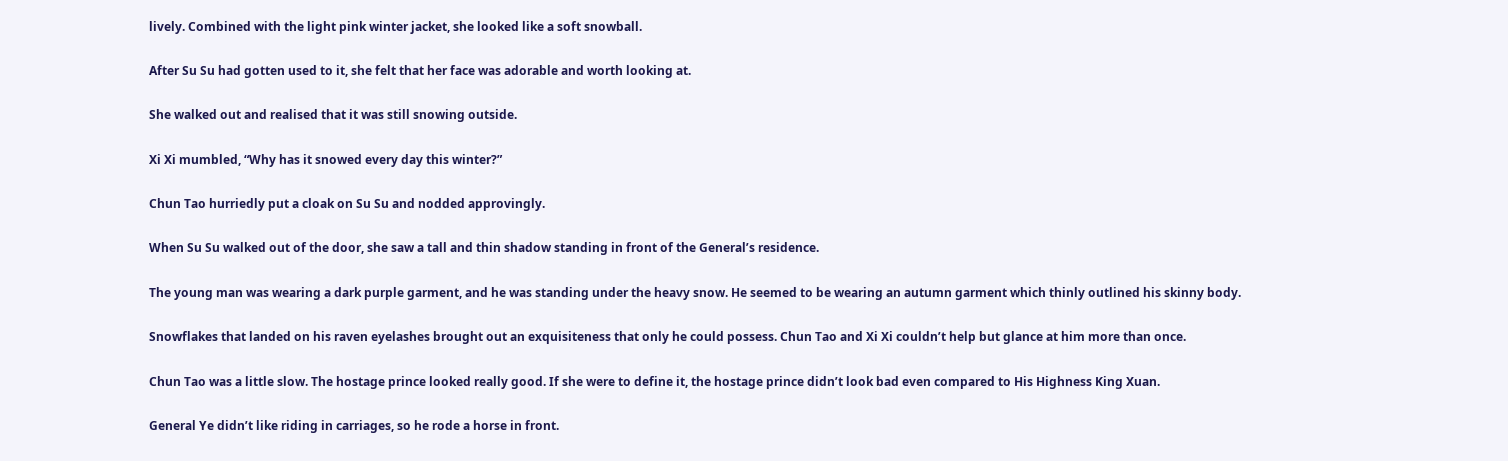lively. Combined with the light pink winter jacket, she looked like a soft snowball.

After Su Su had gotten used to it, she felt that her face was adorable and worth looking at.

She walked out and realised that it was still snowing outside.

Xi Xi mumbled, “Why has it snowed every day this winter?”

Chun Tao hurriedly put a cloak on Su Su and nodded approvingly.

When Su Su walked out of the door, she saw a tall and thin shadow standing in front of the General’s residence.

The young man was wearing a dark purple garment, and he was standing under the heavy snow. He seemed to be wearing an autumn garment which thinly outlined his skinny body.

Snowflakes that landed on his raven eyelashes brought out an exquisiteness that only he could possess. Chun Tao and Xi Xi couldn’t help but glance at him more than once.

Chun Tao was a little slow. The hostage prince looked really good. If she were to define it, the hostage prince didn’t look bad even compared to His Highness King Xuan.

General Ye didn’t like riding in carriages, so he rode a horse in front.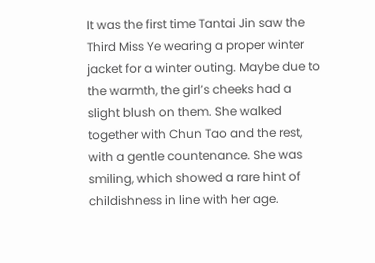It was the first time Tantai Jin saw the Third Miss Ye wearing a proper winter jacket for a winter outing. Maybe due to the warmth, the girl’s cheeks had a slight blush on them. She walked together with Chun Tao and the rest, with a gentle countenance. She was smiling, which showed a rare hint of childishness in line with her age.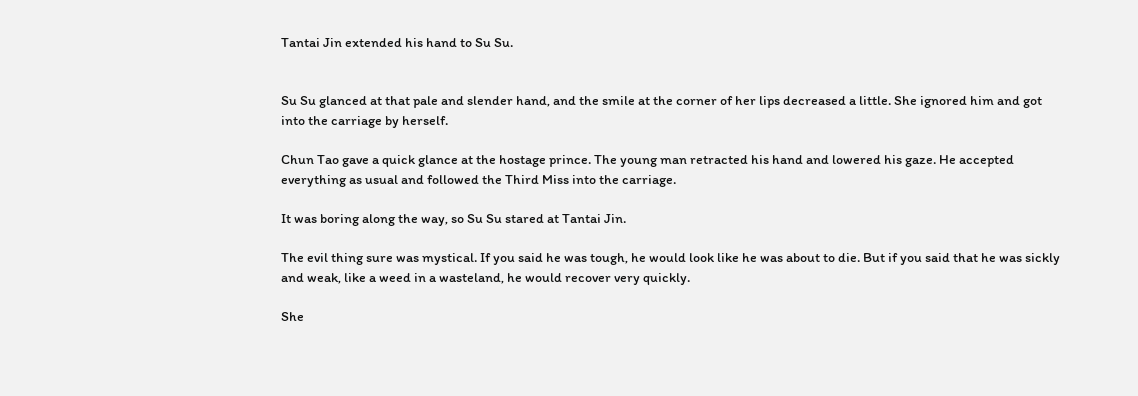Tantai Jin extended his hand to Su Su.


Su Su glanced at that pale and slender hand, and the smile at the corner of her lips decreased a little. She ignored him and got into the carriage by herself.

Chun Tao gave a quick glance at the hostage prince. The young man retracted his hand and lowered his gaze. He accepted everything as usual and followed the Third Miss into the carriage.

It was boring along the way, so Su Su stared at Tantai Jin.

The evil thing sure was mystical. If you said he was tough, he would look like he was about to die. But if you said that he was sickly and weak, like a weed in a wasteland, he would recover very quickly.

She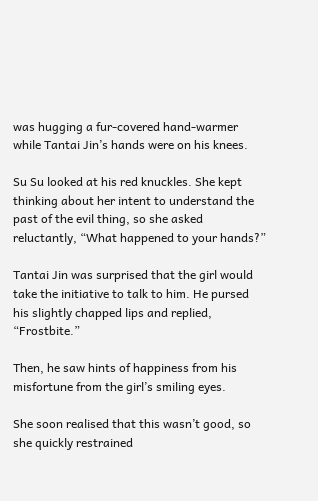was hugging a fur-covered hand-warmer while Tantai Jin’s hands were on his knees.

Su Su looked at his red knuckles. She kept thinking about her intent to understand the past of the evil thing, so she asked reluctantly, “What happened to your hands?”

Tantai Jin was surprised that the girl would take the initiative to talk to him. He pursed his slightly chapped lips and replied, “Frostbite.”

Then, he saw hints of happiness from his misfortune from the girl’s smiling eyes.

She soon realised that this wasn’t good, so she quickly restrained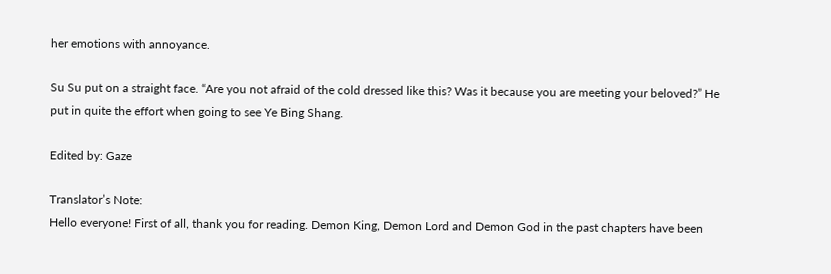her emotions with annoyance.

Su Su put on a straight face. “Are you not afraid of the cold dressed like this? Was it because you are meeting your beloved?” He put in quite the effort when going to see Ye Bing Shang.

Edited by: Gaze

Translator’s Note:
Hello everyone! First of all, thank you for reading. Demon King, Demon Lord and Demon God in the past chapters have been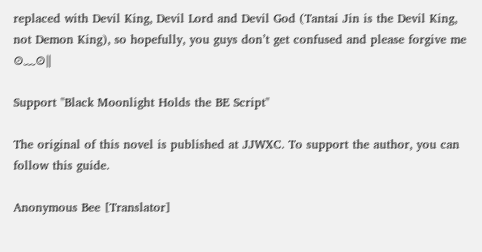replaced with Devil King, Devil Lord and Devil God (Tantai Jin is the Devil King, not Demon King), so hopefully, you guys don’t get confused and please forgive me ⊙﹏⊙∥

Support "Black Moonlight Holds the BE Script"

The original of this novel is published at JJWXC. To support the author, you can follow this guide.

Anonymous Bee [Translator]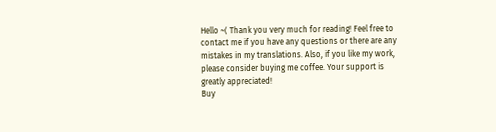Hello ~( Thank you very much for reading! Feel free to contact me if you have any questions or there are any mistakes in my translations. Also, if you like my work, please consider buying me coffee. Your support is greatly appreciated!
Buy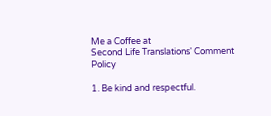Me a Coffee at
Second Life Translations' Comment Policy

1. Be kind and respectful.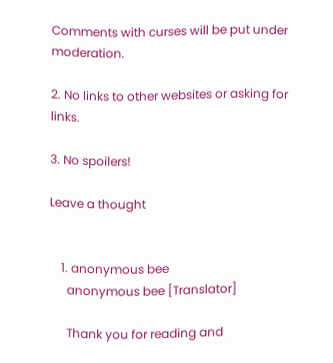Comments with curses will be put under moderation.

2. No links to other websites or asking for links.

3. No spoilers!

Leave a thought


    1. anonymous bee
      anonymous bee [Translator]

      Thank you for reading and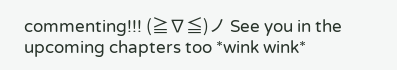commenting!!! (≧∇≦)ノ See you in the upcoming chapters too *wink wink*